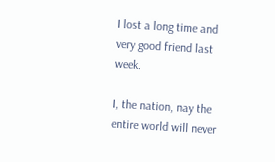I lost a long time and very good friend last week.

I, the nation, nay the entire world will never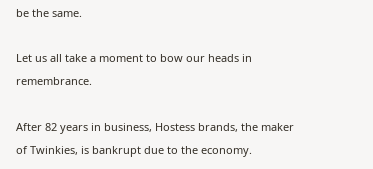be the same.

Let us all take a moment to bow our heads in remembrance.

After 82 years in business, Hostess brands, the maker of Twinkies, is bankrupt due to the economy.